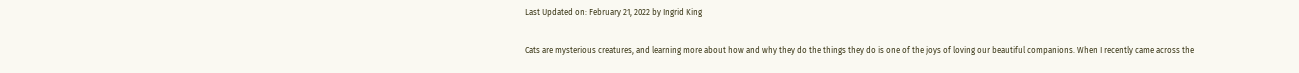Last Updated on: February 21, 2022 by Ingrid King


Cats are mysterious creatures, and learning more about how and why they do the things they do is one of the joys of loving our beautiful companions. When I recently came across the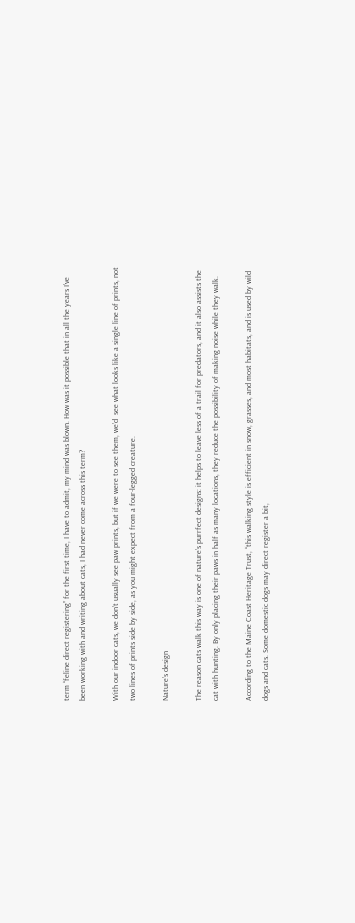term “feline direct registering” for the first time, I have to admit, my mind was blown. How was it possible that in all the years I’ve been working with and writing about cats, I had never come across this term?

With our indoor cats, we don’t usually see paw prints, but if we were to see them, we’d  see what looks like a single line of prints, not two lines of prints side by side, as you might expect from a four-legged creature.

Nature’s design

The reason cats walk this way is one of nature’s purrfect designs: it helps to leave less of a trail for predators, and it also assists the cat with hunting. By only placing their paws in half as many locations, they reduce the possibility of making noise while they walk.

According to the Maine Coast Heritage Trust, “this walking style is efficient in snow, grasses, and most habitats, and is used by wild dogs and cats. Some domestic dogs may direct register a bit,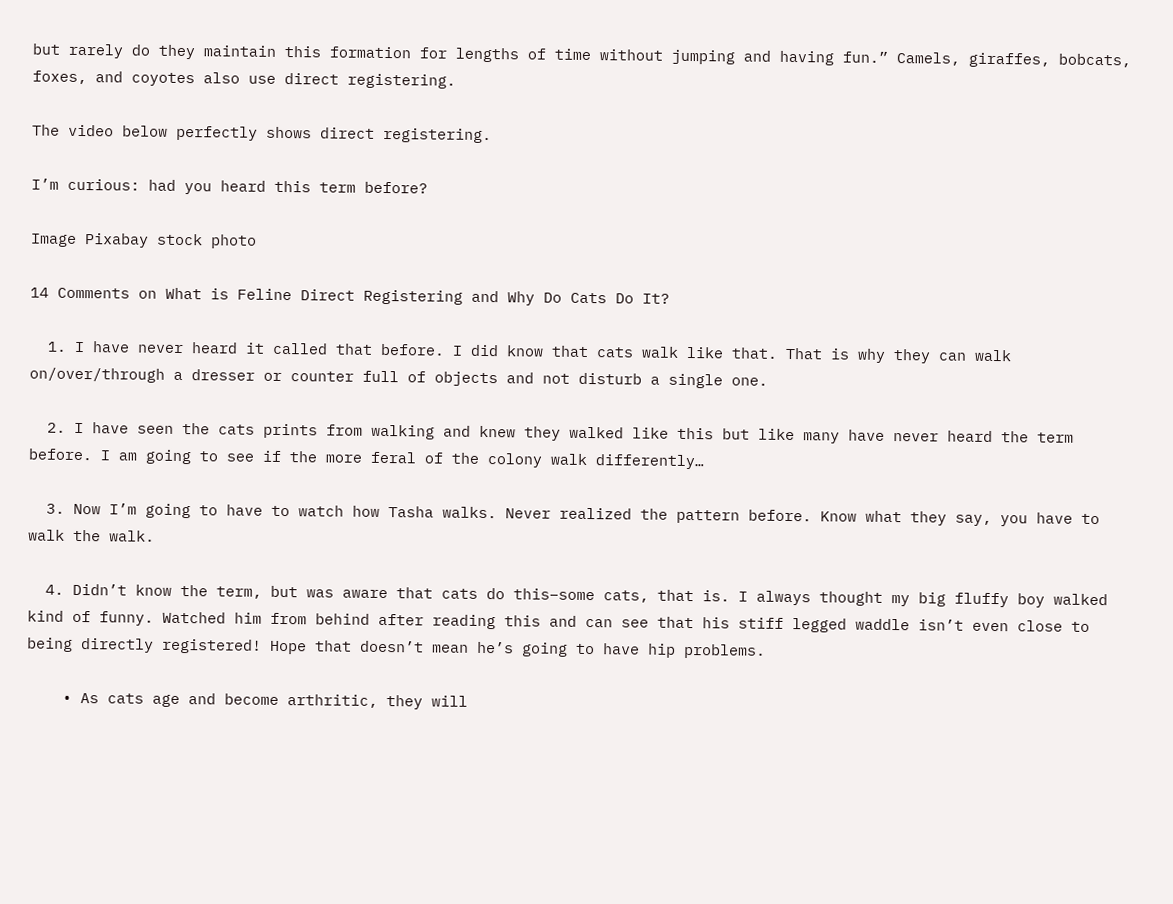but rarely do they maintain this formation for lengths of time without jumping and having fun.” Camels, giraffes, bobcats, foxes, and coyotes also use direct registering.

The video below perfectly shows direct registering.

I’m curious: had you heard this term before?

Image Pixabay stock photo

14 Comments on What is Feline Direct Registering and Why Do Cats Do It?

  1. I have never heard it called that before. I did know that cats walk like that. That is why they can walk on/over/through a dresser or counter full of objects and not disturb a single one.

  2. I have seen the cats prints from walking and knew they walked like this but like many have never heard the term before. I am going to see if the more feral of the colony walk differently…

  3. Now I’m going to have to watch how Tasha walks. Never realized the pattern before. Know what they say, you have to walk the walk.

  4. Didn’t know the term, but was aware that cats do this–some cats, that is. I always thought my big fluffy boy walked kind of funny. Watched him from behind after reading this and can see that his stiff legged waddle isn’t even close to being directly registered! Hope that doesn’t mean he’s going to have hip problems.

    • As cats age and become arthritic, they will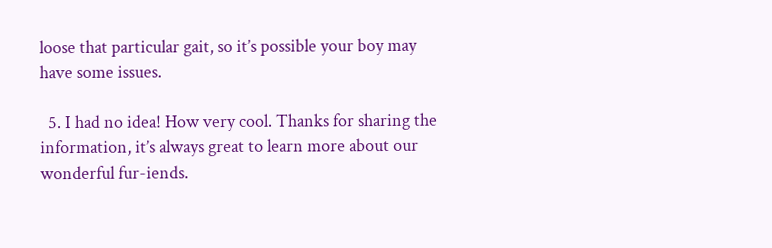loose that particular gait, so it’s possible your boy may have some issues.

  5. I had no idea! How very cool. Thanks for sharing the information, it’s always great to learn more about our wonderful fur-iends.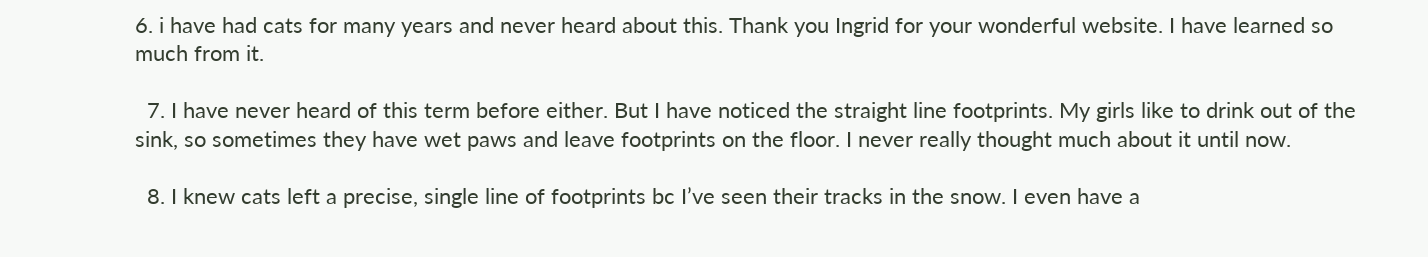6. i have had cats for many years and never heard about this. Thank you Ingrid for your wonderful website. I have learned so much from it.

  7. I have never heard of this term before either. But I have noticed the straight line footprints. My girls like to drink out of the sink, so sometimes they have wet paws and leave footprints on the floor. I never really thought much about it until now.

  8. I knew cats left a precise, single line of footprints bc I’ve seen their tracks in the snow. I even have a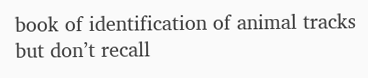book of identification of animal tracks but don’t recall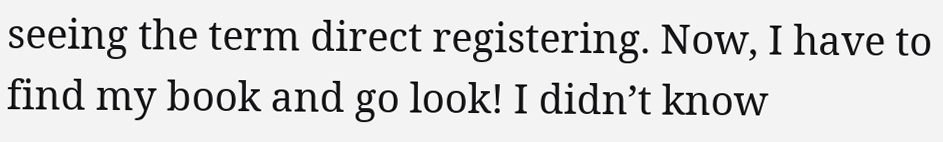seeing the term direct registering. Now, I have to find my book and go look! I didn’t know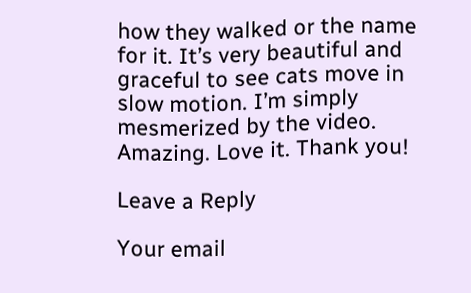how they walked or the name for it. It’s very beautiful and graceful to see cats move in slow motion. I’m simply mesmerized by the video. Amazing. Love it. Thank you!

Leave a Reply

Your email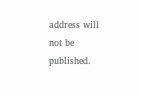address will not be published.